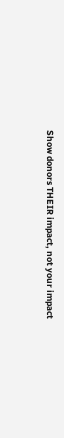Show donors THEIR impact, not your impact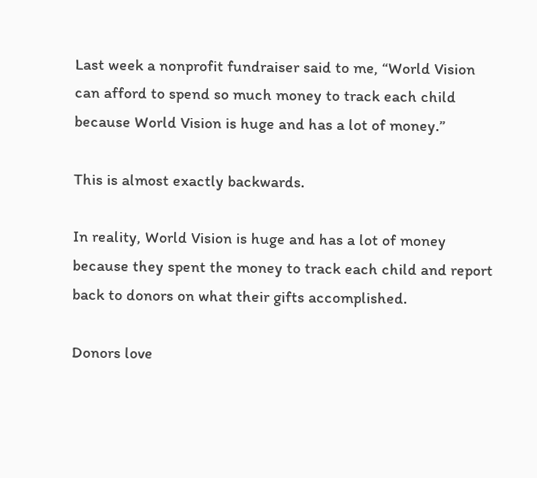Last week a nonprofit fundraiser said to me, “World Vision can afford to spend so much money to track each child because World Vision is huge and has a lot of money.”

This is almost exactly backwards.

In reality, World Vision is huge and has a lot of money because they spent the money to track each child and report back to donors on what their gifts accomplished.

Donors love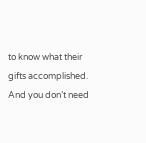to know what their gifts accomplished.  And you don’t need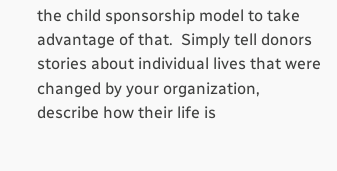the child sponsorship model to take advantage of that.  Simply tell donors stories about individual lives that were changed by your organization, describe how their life is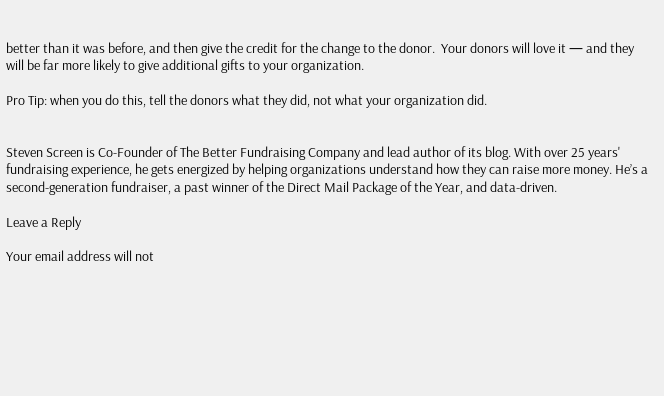better than it was before, and then give the credit for the change to the donor.  Your donors will love it — and they will be far more likely to give additional gifts to your organization.

Pro Tip: when you do this, tell the donors what they did, not what your organization did.


Steven Screen is Co-Founder of The Better Fundraising Company and lead author of its blog. With over 25 years' fundraising experience, he gets energized by helping organizations understand how they can raise more money. He’s a second-generation fundraiser, a past winner of the Direct Mail Package of the Year, and data-driven.

Leave a Reply

Your email address will not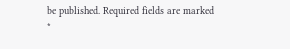be published. Required fields are marked *